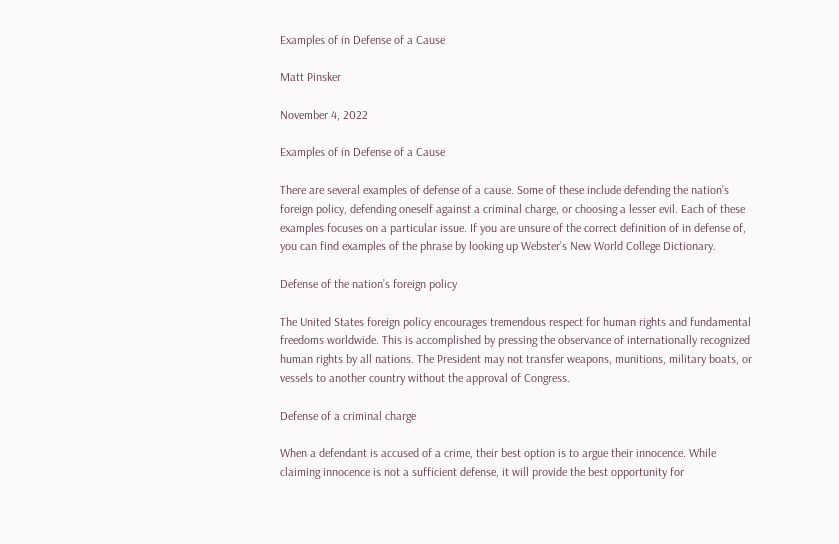Examples of in Defense of a Cause

Matt Pinsker

November 4, 2022

Examples of in Defense of a Cause

There are several examples of defense of a cause. Some of these include defending the nation’s foreign policy, defending oneself against a criminal charge, or choosing a lesser evil. Each of these examples focuses on a particular issue. If you are unsure of the correct definition of in defense of, you can find examples of the phrase by looking up Webster’s New World College Dictionary.

Defense of the nation’s foreign policy

The United States foreign policy encourages tremendous respect for human rights and fundamental freedoms worldwide. This is accomplished by pressing the observance of internationally recognized human rights by all nations. The President may not transfer weapons, munitions, military boats, or vessels to another country without the approval of Congress.

Defense of a criminal charge

When a defendant is accused of a crime, their best option is to argue their innocence. While claiming innocence is not a sufficient defense, it will provide the best opportunity for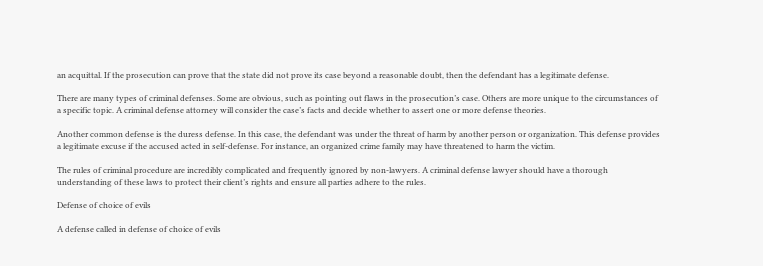an acquittal. If the prosecution can prove that the state did not prove its case beyond a reasonable doubt, then the defendant has a legitimate defense.

There are many types of criminal defenses. Some are obvious, such as pointing out flaws in the prosecution’s case. Others are more unique to the circumstances of a specific topic. A criminal defense attorney will consider the case’s facts and decide whether to assert one or more defense theories.

Another common defense is the duress defense. In this case, the defendant was under the threat of harm by another person or organization. This defense provides a legitimate excuse if the accused acted in self-defense. For instance, an organized crime family may have threatened to harm the victim.

The rules of criminal procedure are incredibly complicated and frequently ignored by non-lawyers. A criminal defense lawyer should have a thorough understanding of these laws to protect their client’s rights and ensure all parties adhere to the rules.

Defense of choice of evils

A defense called in defense of choice of evils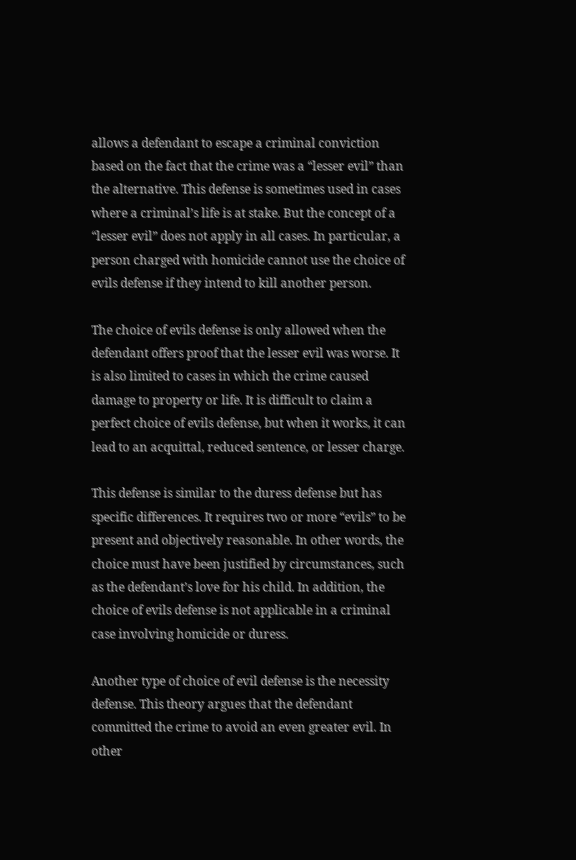allows a defendant to escape a criminal conviction based on the fact that the crime was a “lesser evil” than the alternative. This defense is sometimes used in cases where a criminal’s life is at stake. But the concept of a “lesser evil” does not apply in all cases. In particular, a person charged with homicide cannot use the choice of evils defense if they intend to kill another person.

The choice of evils defense is only allowed when the defendant offers proof that the lesser evil was worse. It is also limited to cases in which the crime caused damage to property or life. It is difficult to claim a perfect choice of evils defense, but when it works, it can lead to an acquittal, reduced sentence, or lesser charge.

This defense is similar to the duress defense but has specific differences. It requires two or more “evils” to be present and objectively reasonable. In other words, the choice must have been justified by circumstances, such as the defendant’s love for his child. In addition, the choice of evils defense is not applicable in a criminal case involving homicide or duress.

Another type of choice of evil defense is the necessity defense. This theory argues that the defendant committed the crime to avoid an even greater evil. In other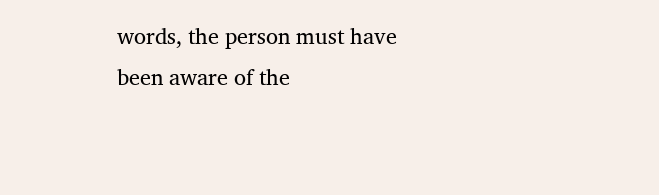words, the person must have been aware of the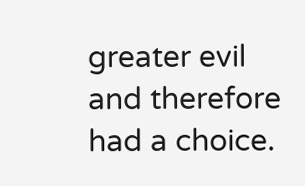greater evil and therefore had a choice.